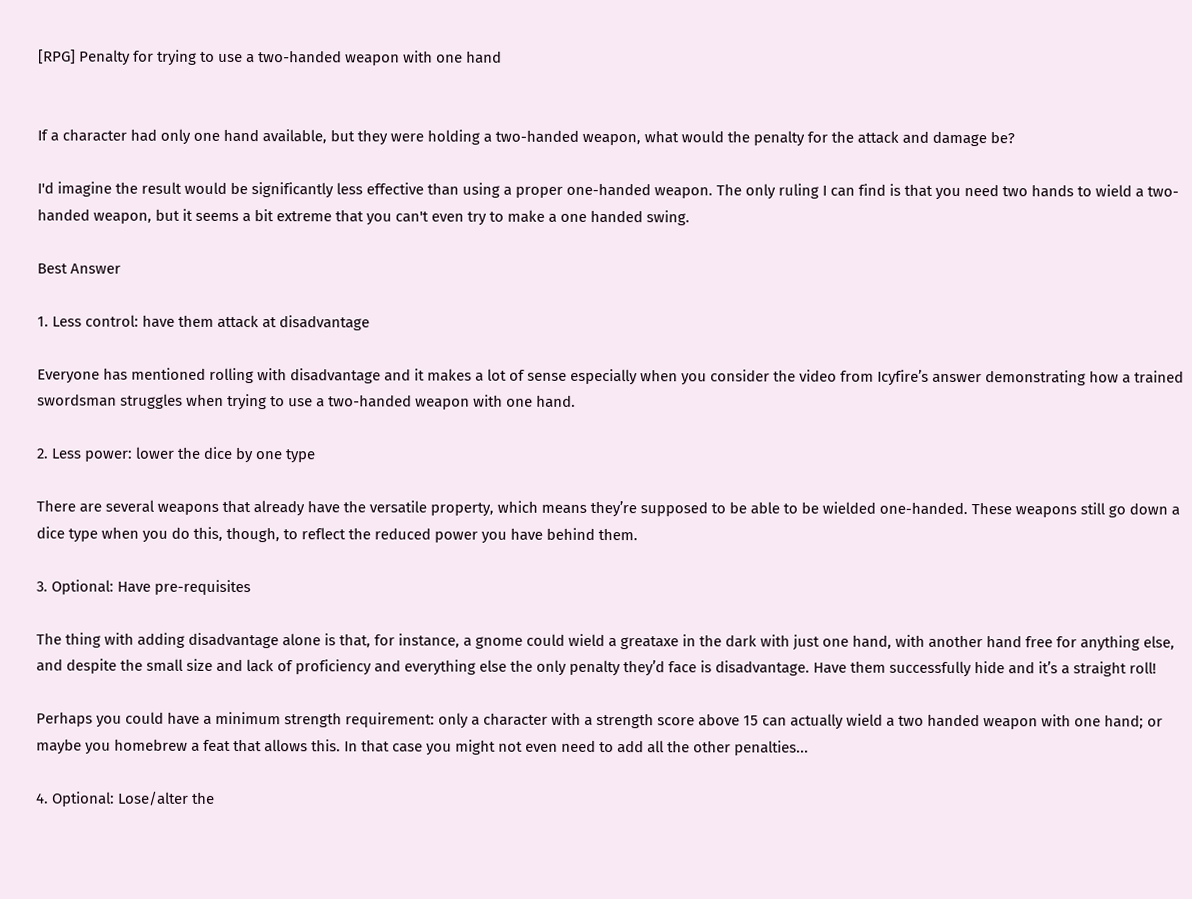[RPG] Penalty for trying to use a two-handed weapon with one hand


If a character had only one hand available, but they were holding a two-handed weapon, what would the penalty for the attack and damage be?

I'd imagine the result would be significantly less effective than using a proper one-handed weapon. The only ruling I can find is that you need two hands to wield a two-handed weapon, but it seems a bit extreme that you can't even try to make a one handed swing.

Best Answer

1. Less control: have them attack at disadvantage

Everyone has mentioned rolling with disadvantage and it makes a lot of sense especially when you consider the video from Icyfire’s answer demonstrating how a trained swordsman struggles when trying to use a two-handed weapon with one hand.

2. Less power: lower the dice by one type

There are several weapons that already have the versatile property, which means they’re supposed to be able to be wielded one-handed. These weapons still go down a dice type when you do this, though, to reflect the reduced power you have behind them.

3. Optional: Have pre-requisites

The thing with adding disadvantage alone is that, for instance, a gnome could wield a greataxe in the dark with just one hand, with another hand free for anything else, and despite the small size and lack of proficiency and everything else the only penalty they’d face is disadvantage. Have them successfully hide and it’s a straight roll!

Perhaps you could have a minimum strength requirement: only a character with a strength score above 15 can actually wield a two handed weapon with one hand; or maybe you homebrew a feat that allows this. In that case you might not even need to add all the other penalties...

4. Optional: Lose/alter the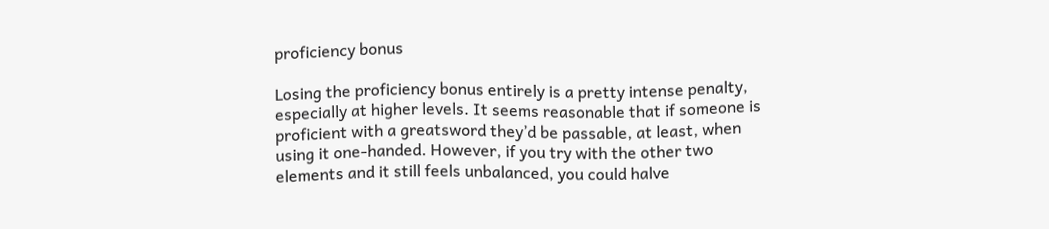proficiency bonus

Losing the proficiency bonus entirely is a pretty intense penalty, especially at higher levels. It seems reasonable that if someone is proficient with a greatsword they’d be passable, at least, when using it one-handed. However, if you try with the other two elements and it still feels unbalanced, you could halve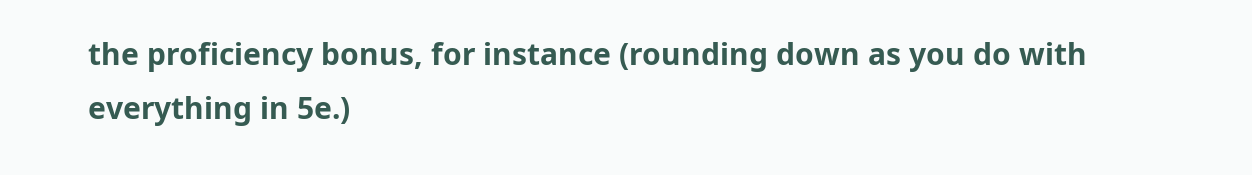the proficiency bonus, for instance (rounding down as you do with everything in 5e.)